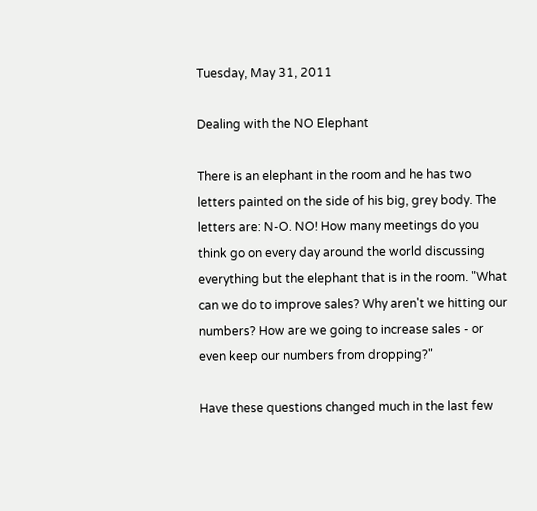Tuesday, May 31, 2011

Dealing with the NO Elephant

There is an elephant in the room and he has two letters painted on the side of his big, grey body. The letters are: N-O. NO! How many meetings do you think go on every day around the world discussing everything but the elephant that is in the room. "What can we do to improve sales? Why aren't we hitting our numbers? How are we going to increase sales - or even keep our numbers from dropping?"

Have these questions changed much in the last few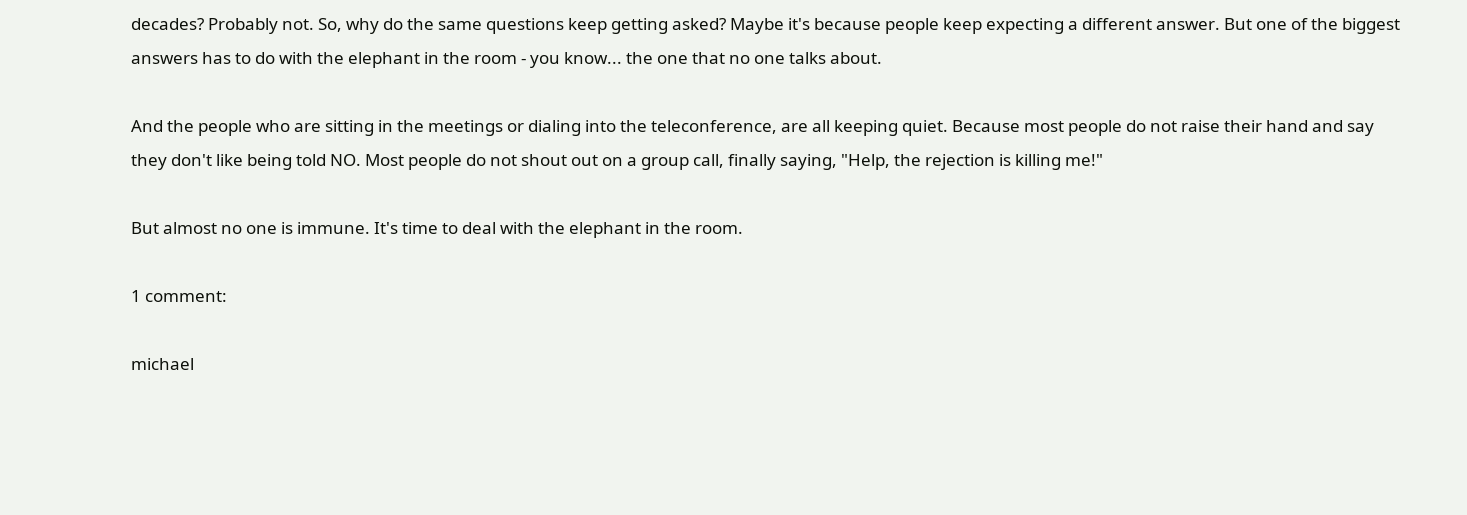decades? Probably not. So, why do the same questions keep getting asked? Maybe it's because people keep expecting a different answer. But one of the biggest answers has to do with the elephant in the room - you know... the one that no one talks about.

And the people who are sitting in the meetings or dialing into the teleconference, are all keeping quiet. Because most people do not raise their hand and say they don't like being told NO. Most people do not shout out on a group call, finally saying, "Help, the rejection is killing me!"

But almost no one is immune. It's time to deal with the elephant in the room.

1 comment:

michael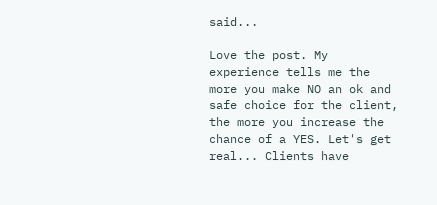said...

Love the post. My experience tells me the more you make NO an ok and safe choice for the client, the more you increase the chance of a YES. Let's get real... Clients have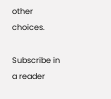other choices.

Subscribe in a reader